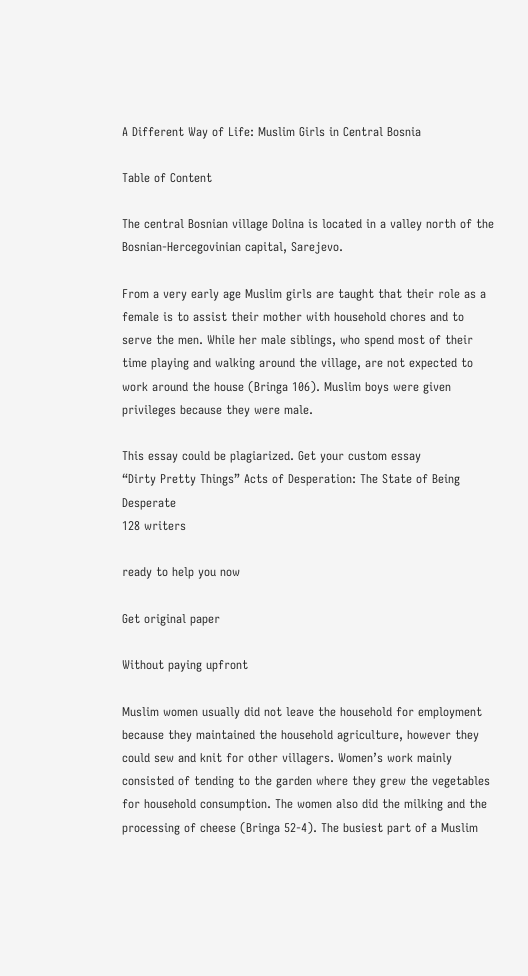A Different Way of Life: Muslim Girls in Central Bosnia

Table of Content

The central Bosnian village Dolina is located in a valley north of the Bosnian-Hercegovinian capital, Sarejevo.

From a very early age Muslim girls are taught that their role as a female is to assist their mother with household chores and to serve the men. While her male siblings, who spend most of their time playing and walking around the village, are not expected to work around the house (Bringa 106). Muslim boys were given privileges because they were male.

This essay could be plagiarized. Get your custom essay
“Dirty Pretty Things” Acts of Desperation: The State of Being Desperate
128 writers

ready to help you now

Get original paper

Without paying upfront

Muslim women usually did not leave the household for employment because they maintained the household agriculture, however they could sew and knit for other villagers. Women’s work mainly consisted of tending to the garden where they grew the vegetables for household consumption. The women also did the milking and the processing of cheese (Bringa 52-4). The busiest part of a Muslim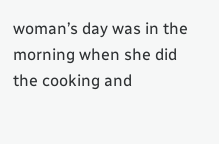woman’s day was in the morning when she did the cooking and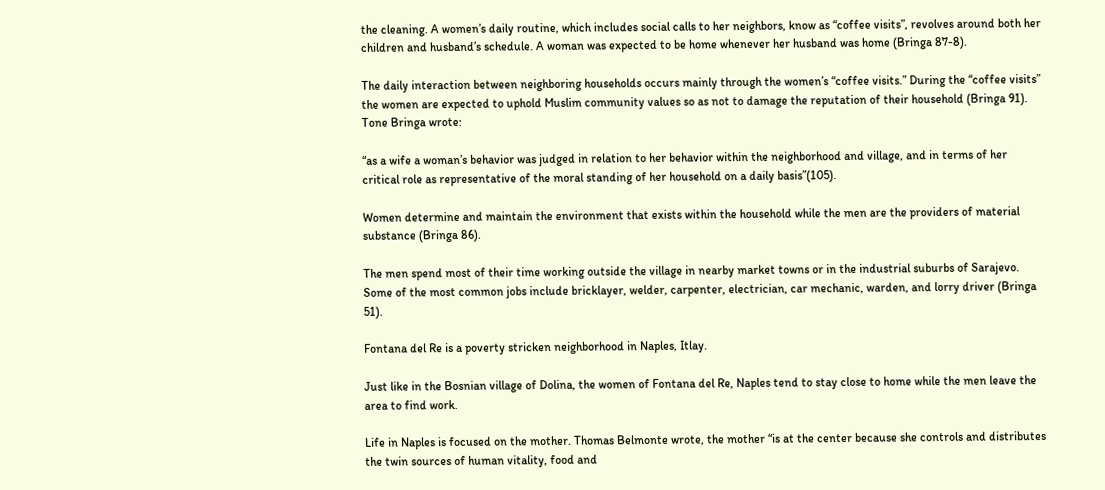the cleaning. A women’s daily routine, which includes social calls to her neighbors, know as “coffee visits”, revolves around both her children and husband’s schedule. A woman was expected to be home whenever her husband was home (Bringa 87-8).

The daily interaction between neighboring households occurs mainly through the women’s “coffee visits.” During the “coffee visits” the women are expected to uphold Muslim community values so as not to damage the reputation of their household (Bringa 91). Tone Bringa wrote:

“as a wife a woman’s behavior was judged in relation to her behavior within the neighborhood and village, and in terms of her critical role as representative of the moral standing of her household on a daily basis”(105).

Women determine and maintain the environment that exists within the household while the men are the providers of material substance (Bringa 86).

The men spend most of their time working outside the village in nearby market towns or in the industrial suburbs of Sarajevo. Some of the most common jobs include bricklayer, welder, carpenter, electrician, car mechanic, warden, and lorry driver (Bringa 51).

Fontana del Re is a poverty stricken neighborhood in Naples, Itlay.

Just like in the Bosnian village of Dolina, the women of Fontana del Re, Naples tend to stay close to home while the men leave the area to find work.

Life in Naples is focused on the mother. Thomas Belmonte wrote, the mother “is at the center because she controls and distributes the twin sources of human vitality, food and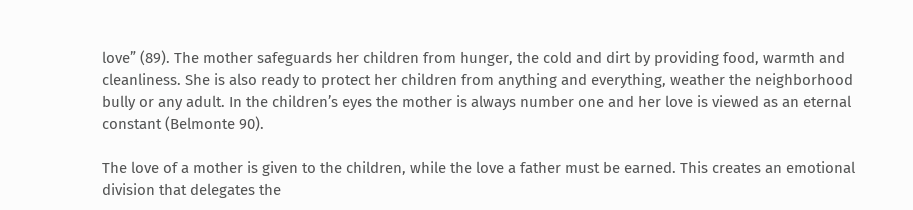love” (89). The mother safeguards her children from hunger, the cold and dirt by providing food, warmth and cleanliness. She is also ready to protect her children from anything and everything, weather the neighborhood bully or any adult. In the children’s eyes the mother is always number one and her love is viewed as an eternal constant (Belmonte 90).

The love of a mother is given to the children, while the love a father must be earned. This creates an emotional division that delegates the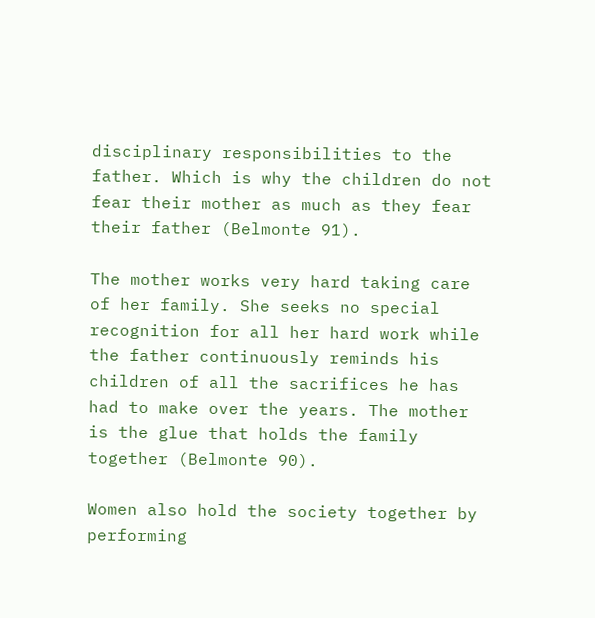disciplinary responsibilities to the father. Which is why the children do not fear their mother as much as they fear their father (Belmonte 91).

The mother works very hard taking care of her family. She seeks no special recognition for all her hard work while the father continuously reminds his children of all the sacrifices he has had to make over the years. The mother is the glue that holds the family together (Belmonte 90).

Women also hold the society together by performing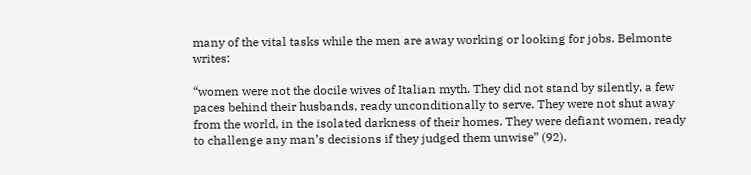many of the vital tasks while the men are away working or looking for jobs. Belmonte writes:

“women were not the docile wives of Italian myth. They did not stand by silently, a few paces behind their husbands, ready unconditionally to serve. They were not shut away from the world, in the isolated darkness of their homes. They were defiant women, ready to challenge any man’s decisions if they judged them unwise” (92).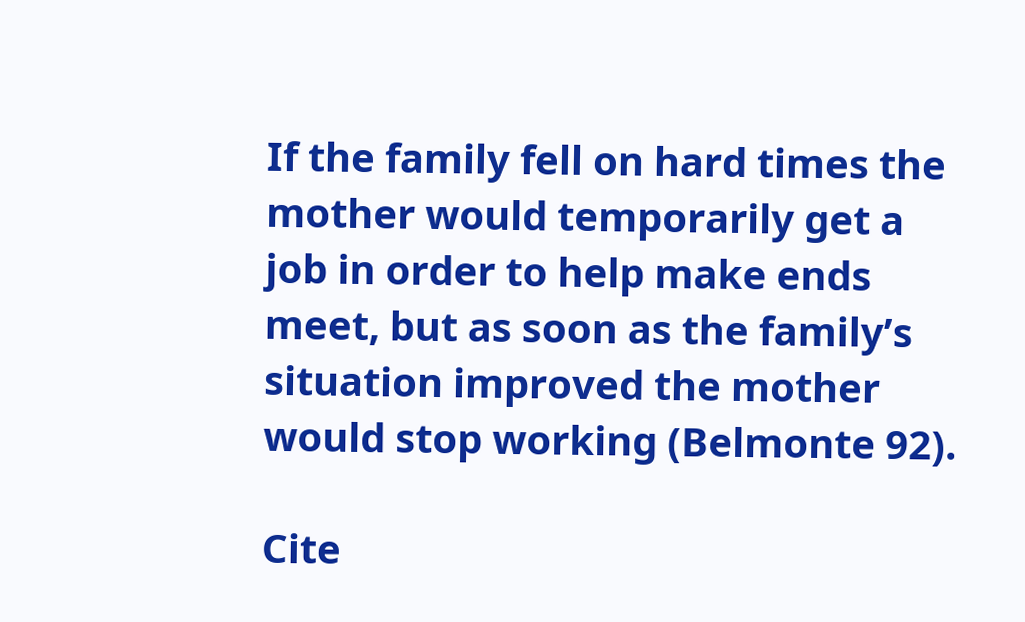If the family fell on hard times the mother would temporarily get a job in order to help make ends meet, but as soon as the family’s situation improved the mother would stop working (Belmonte 92).

Cite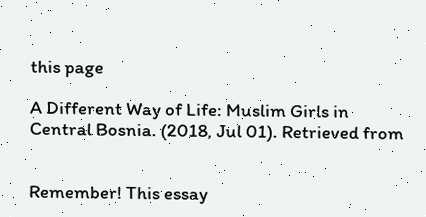this page

A Different Way of Life: Muslim Girls in Central Bosnia. (2018, Jul 01). Retrieved from


Remember! This essay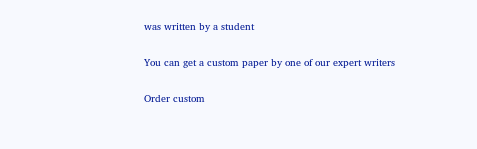was written by a student

You can get a custom paper by one of our expert writers

Order custom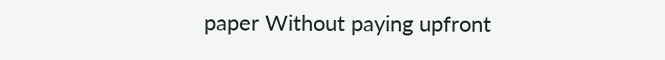paper Without paying upfront